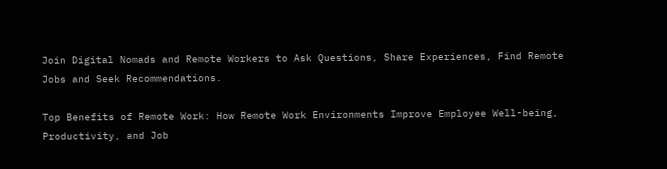Join Digital Nomads and Remote Workers to Ask Questions, Share Experiences, Find Remote Jobs and Seek Recommendations.

Top Benefits of Remote Work: How Remote Work Environments Improve Employee Well-being, Productivity, and Job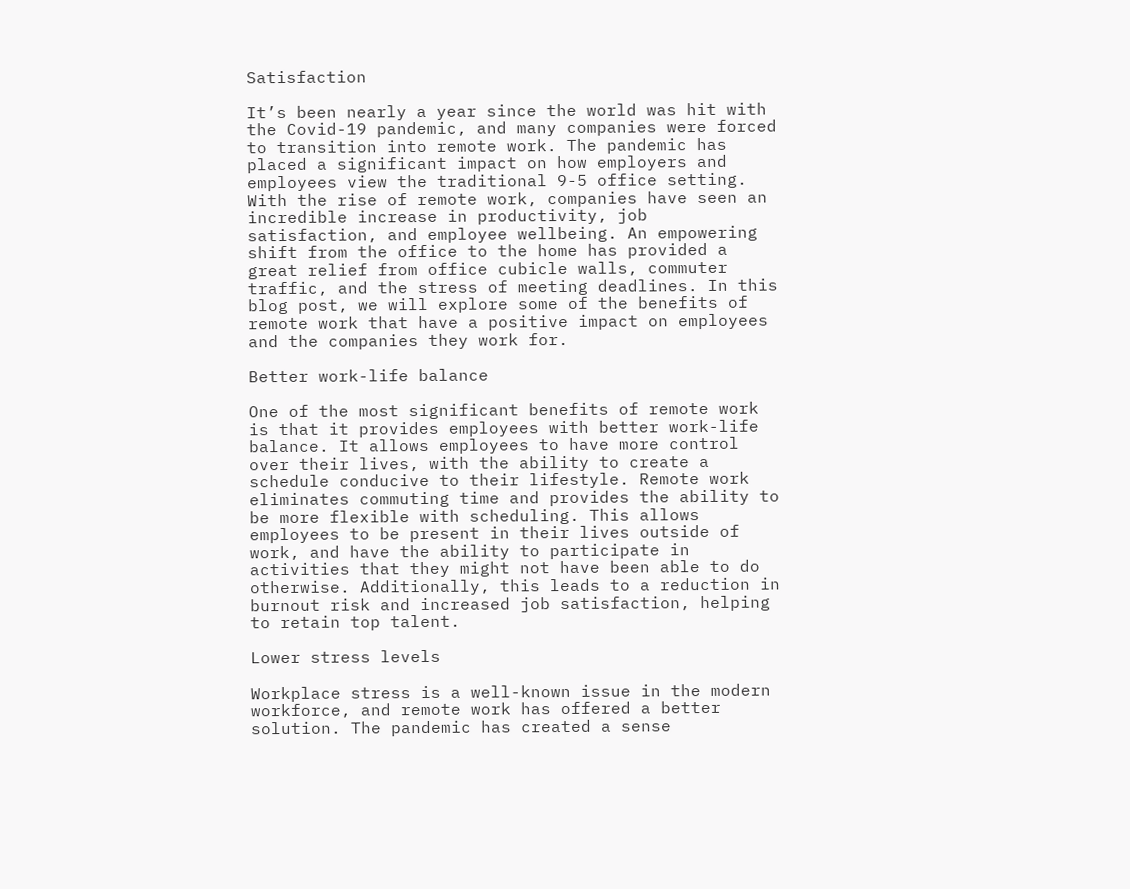Satisfaction

It’s been nearly a year since the world was hit with the Covid-19 pandemic, and many companies were forced to transition into remote work. The pandemic has placed a significant impact on how employers and employees view the traditional 9-5 office setting. With the rise of remote work, companies have seen an incredible increase in productivity, job satisfaction, and employee wellbeing. An empowering shift from the office to the home has provided a great relief from office cubicle walls, commuter traffic, and the stress of meeting deadlines. In this blog post, we will explore some of the benefits of remote work that have a positive impact on employees and the companies they work for.

Better work-life balance

One of the most significant benefits of remote work is that it provides employees with better work-life balance. It allows employees to have more control over their lives, with the ability to create a schedule conducive to their lifestyle. Remote work eliminates commuting time and provides the ability to be more flexible with scheduling. This allows employees to be present in their lives outside of work, and have the ability to participate in activities that they might not have been able to do otherwise. Additionally, this leads to a reduction in burnout risk and increased job satisfaction, helping to retain top talent.

Lower stress levels

Workplace stress is a well-known issue in the modern workforce, and remote work has offered a better solution. The pandemic has created a sense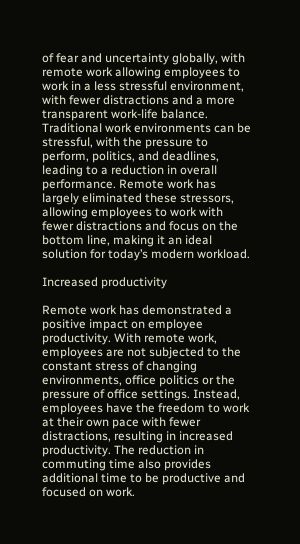of fear and uncertainty globally, with remote work allowing employees to work in a less stressful environment, with fewer distractions and a more transparent work-life balance. Traditional work environments can be stressful, with the pressure to perform, politics, and deadlines, leading to a reduction in overall performance. Remote work has largely eliminated these stressors, allowing employees to work with fewer distractions and focus on the bottom line, making it an ideal solution for today’s modern workload.

Increased productivity

Remote work has demonstrated a positive impact on employee productivity. With remote work, employees are not subjected to the constant stress of changing environments, office politics or the pressure of office settings. Instead, employees have the freedom to work at their own pace with fewer distractions, resulting in increased productivity. The reduction in commuting time also provides additional time to be productive and focused on work.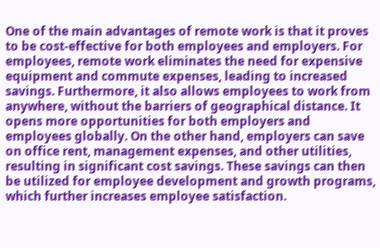One of the main advantages of remote work is that it proves to be cost-effective for both employees and employers. For employees, remote work eliminates the need for expensive equipment and commute expenses, leading to increased savings. Furthermore, it also allows employees to work from anywhere, without the barriers of geographical distance. It opens more opportunities for both employers and employees globally. On the other hand, employers can save on office rent, management expenses, and other utilities, resulting in significant cost savings. These savings can then be utilized for employee development and growth programs, which further increases employee satisfaction.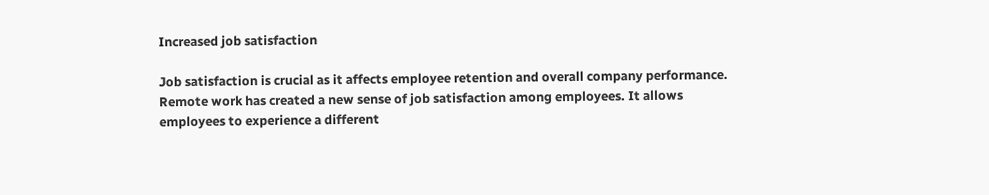Increased job satisfaction

Job satisfaction is crucial as it affects employee retention and overall company performance. Remote work has created a new sense of job satisfaction among employees. It allows employees to experience a different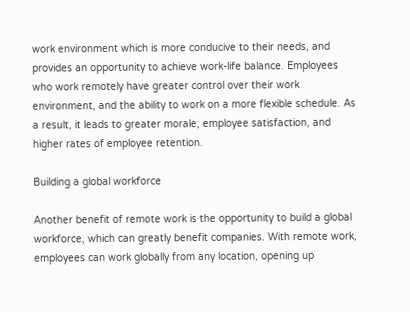work environment which is more conducive to their needs, and provides an opportunity to achieve work-life balance. Employees who work remotely have greater control over their work environment, and the ability to work on a more flexible schedule. As a result, it leads to greater morale, employee satisfaction, and higher rates of employee retention.

Building a global workforce

Another benefit of remote work is the opportunity to build a global workforce, which can greatly benefit companies. With remote work, employees can work globally from any location, opening up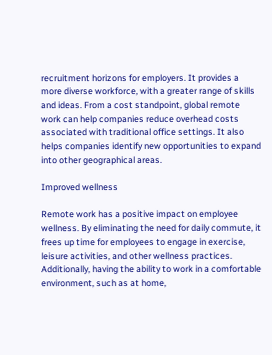recruitment horizons for employers. It provides a more diverse workforce, with a greater range of skills and ideas. From a cost standpoint, global remote work can help companies reduce overhead costs associated with traditional office settings. It also helps companies identify new opportunities to expand into other geographical areas.

Improved wellness

Remote work has a positive impact on employee wellness. By eliminating the need for daily commute, it frees up time for employees to engage in exercise, leisure activities, and other wellness practices. Additionally, having the ability to work in a comfortable environment, such as at home,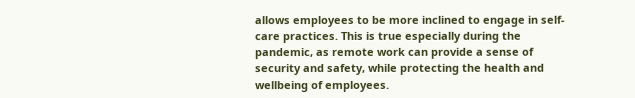allows employees to be more inclined to engage in self-care practices. This is true especially during the pandemic, as remote work can provide a sense of security and safety, while protecting the health and wellbeing of employees.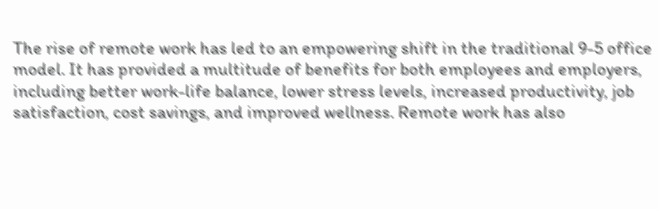The rise of remote work has led to an empowering shift in the traditional 9-5 office model. It has provided a multitude of benefits for both employees and employers, including better work-life balance, lower stress levels, increased productivity, job satisfaction, cost savings, and improved wellness. Remote work has also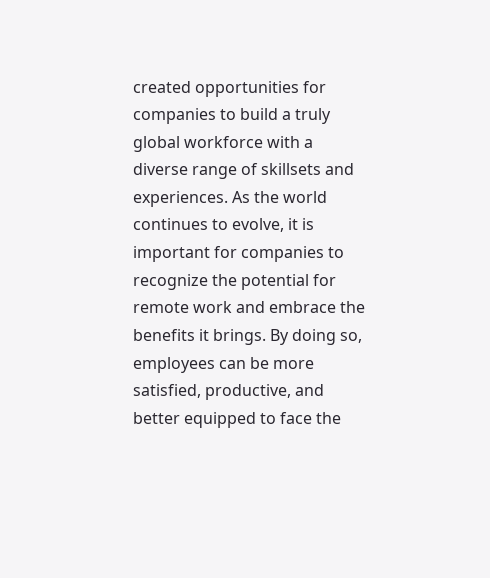created opportunities for companies to build a truly global workforce with a diverse range of skillsets and experiences. As the world continues to evolve, it is important for companies to recognize the potential for remote work and embrace the benefits it brings. By doing so, employees can be more satisfied, productive, and better equipped to face the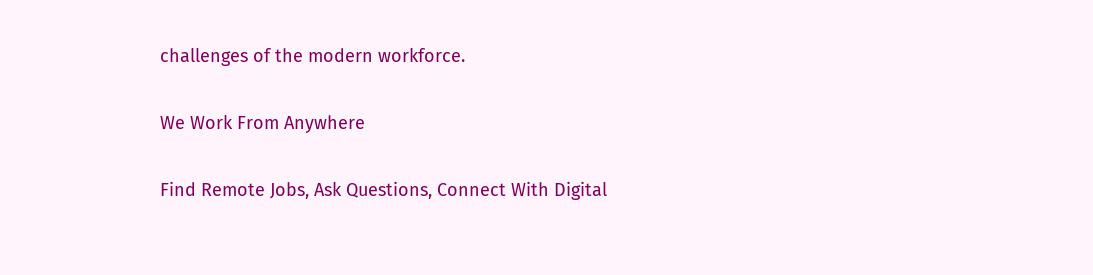challenges of the modern workforce.

We Work From Anywhere

Find Remote Jobs, Ask Questions, Connect With Digital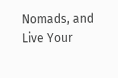Nomads, and Live Your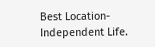Best Location-Independent Life.